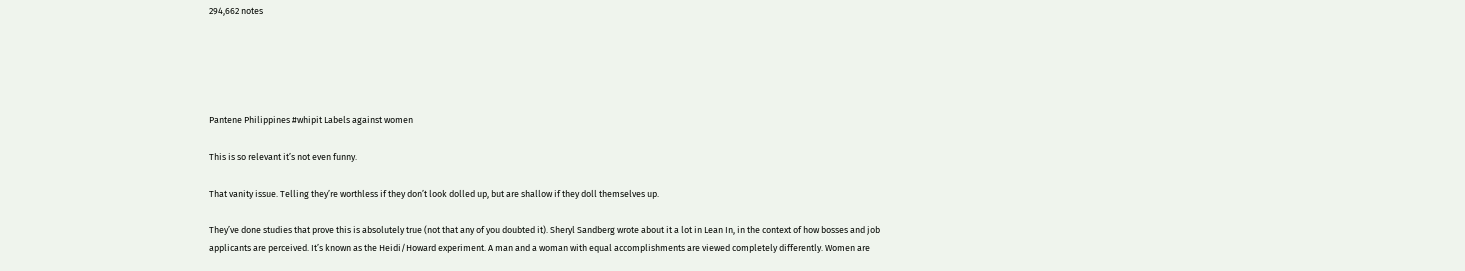294,662 notes





Pantene Philippines #whipit Labels against women

This is so relevant it’s not even funny.

That vanity issue. Telling they’re worthless if they don’t look dolled up, but are shallow if they doll themselves up.

They’ve done studies that prove this is absolutely true (not that any of you doubted it). Sheryl Sandberg wrote about it a lot in Lean In, in the context of how bosses and job applicants are perceived. It’s known as the Heidi/Howard experiment. A man and a woman with equal accomplishments are viewed completely differently. Women are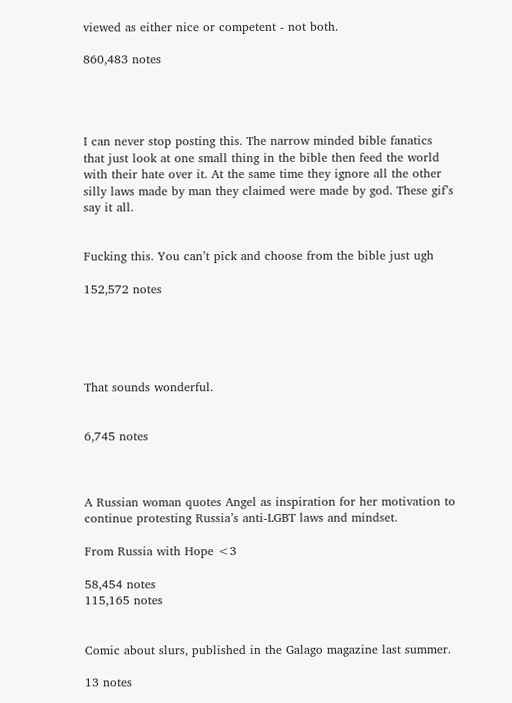viewed as either nice or competent - not both.

860,483 notes




I can never stop posting this. The narrow minded bible fanatics that just look at one small thing in the bible then feed the world with their hate over it. At the same time they ignore all the other silly laws made by man they claimed were made by god. These gif’s say it all.


Fucking this. You can’t pick and choose from the bible just ugh

152,572 notes





That sounds wonderful.


6,745 notes



A Russian woman quotes Angel as inspiration for her motivation to continue protesting Russia’s anti-LGBT laws and mindset.

From Russia with Hope <3

58,454 notes
115,165 notes


Comic about slurs, published in the Galago magazine last summer.

13 notes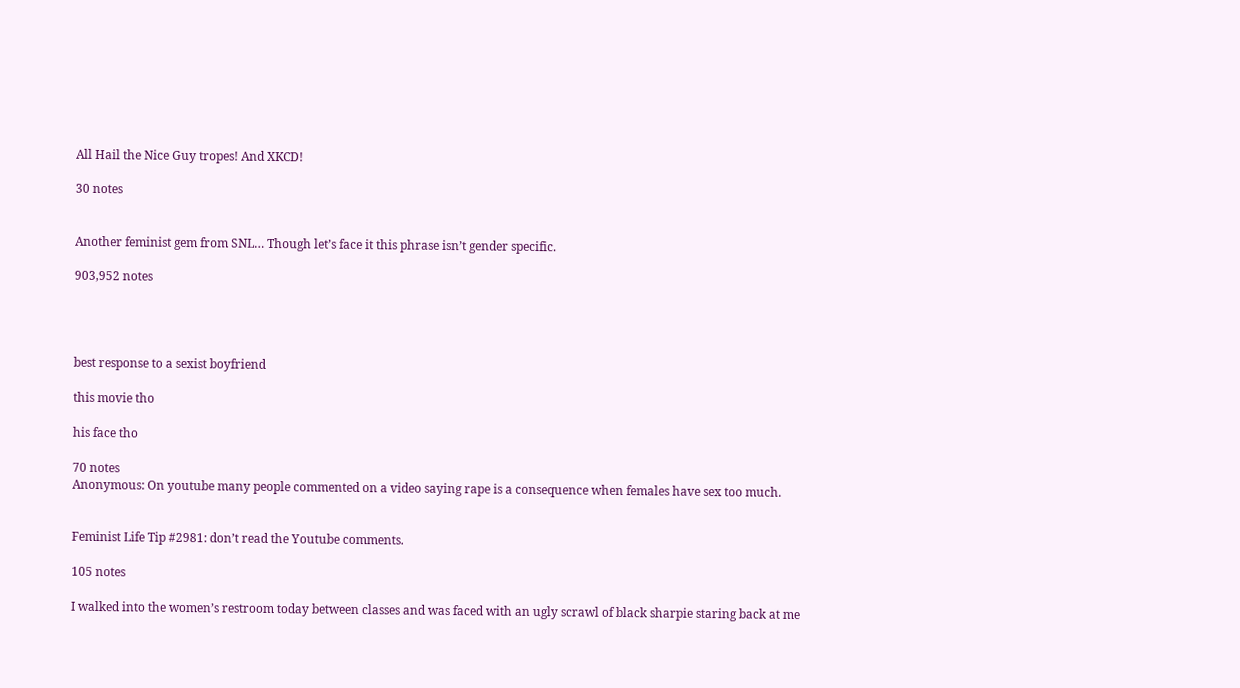All Hail the Nice Guy tropes! And XKCD!

30 notes


Another feminist gem from SNL… Though let’s face it this phrase isn’t gender specific.

903,952 notes




best response to a sexist boyfriend

this movie tho

his face tho

70 notes
Anonymous: On youtube many people commented on a video saying rape is a consequence when females have sex too much.


Feminist Life Tip #2981: don’t read the Youtube comments.

105 notes

I walked into the women’s restroom today between classes and was faced with an ugly scrawl of black sharpie staring back at me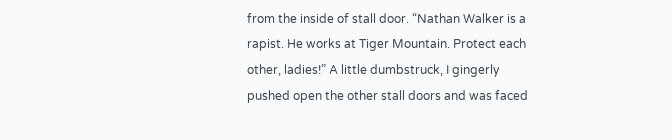from the inside of stall door. “Nathan Walker is a rapist. He works at Tiger Mountain. Protect each other, ladies!” A little dumbstruck, I gingerly pushed open the other stall doors and was faced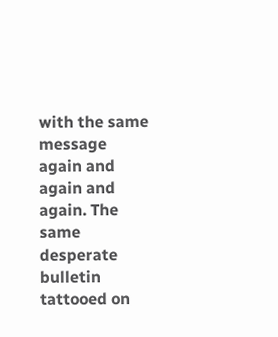with the same message again and again and again. The same desperate bulletin tattooed on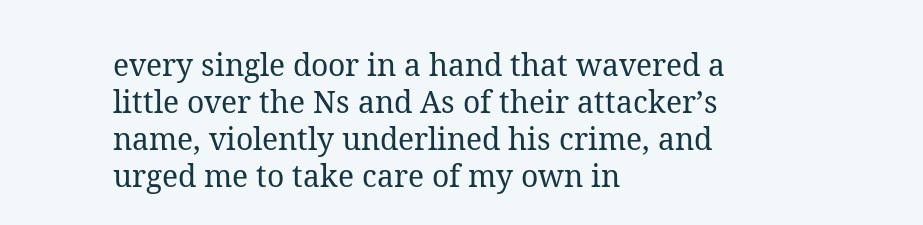every single door in a hand that wavered a little over the Ns and As of their attacker’s name, violently underlined his crime, and urged me to take care of my own in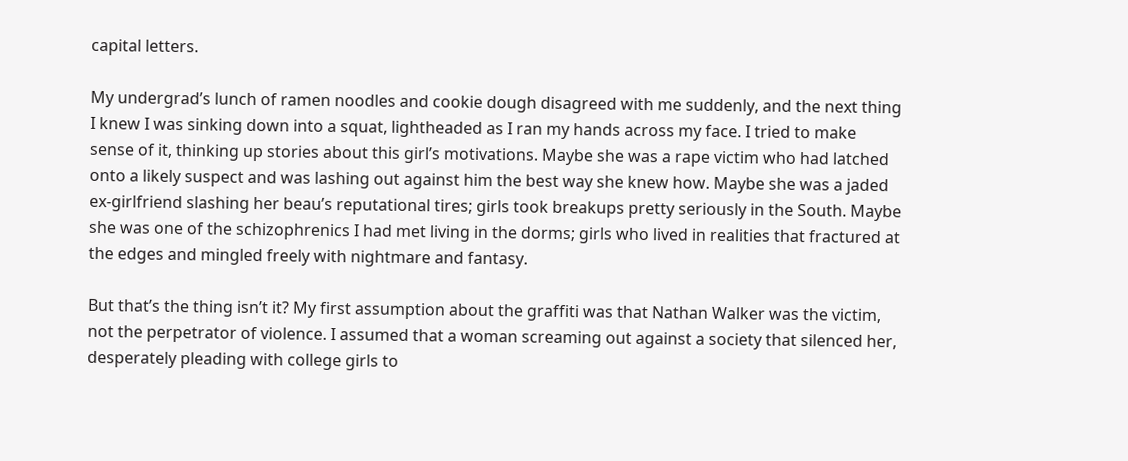capital letters.

My undergrad’s lunch of ramen noodles and cookie dough disagreed with me suddenly, and the next thing I knew I was sinking down into a squat, lightheaded as I ran my hands across my face. I tried to make sense of it, thinking up stories about this girl’s motivations. Maybe she was a rape victim who had latched onto a likely suspect and was lashing out against him the best way she knew how. Maybe she was a jaded ex-girlfriend slashing her beau’s reputational tires; girls took breakups pretty seriously in the South. Maybe she was one of the schizophrenics I had met living in the dorms; girls who lived in realities that fractured at the edges and mingled freely with nightmare and fantasy.

But that’s the thing isn’t it? My first assumption about the graffiti was that Nathan Walker was the victim, not the perpetrator of violence. I assumed that a woman screaming out against a society that silenced her, desperately pleading with college girls to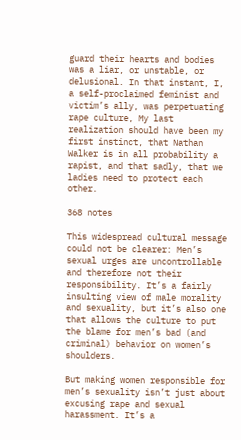guard their hearts and bodies was a liar, or unstable, or delusional. In that instant, I, a self-proclaimed feminist and victim’s ally, was perpetuating rape culture, My last realization should have been my first instinct, that Nathan Walker is in all probability a rapist, and that sadly, that we ladies need to protect each other.

368 notes

This widespread cultural message could not be clearer: Men’s sexual urges are uncontrollable and therefore not their responsibility. It’s a fairly insulting view of male morality and sexuality, but it’s also one that allows the culture to put the blame for men’s bad (and criminal) behavior on women’s shoulders.

But making women responsible for men’s sexuality isn’t just about excusing rape and sexual harassment. It’s a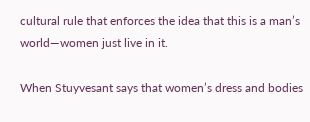cultural rule that enforces the idea that this is a man’s world—women just live in it.

When Stuyvesant says that women’s dress and bodies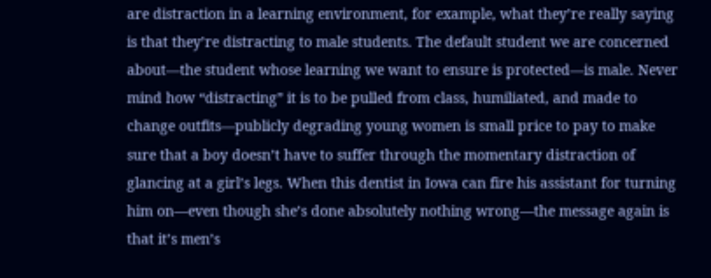are distraction in a learning environment, for example, what they’re really saying is that they’re distracting to male students. The default student we are concerned about—the student whose learning we want to ensure is protected—is male. Never mind how “distracting” it is to be pulled from class, humiliated, and made to change outfits—publicly degrading young women is small price to pay to make sure that a boy doesn’t have to suffer through the momentary distraction of glancing at a girl’s legs. When this dentist in Iowa can fire his assistant for turning him on—even though she’s done absolutely nothing wrong—the message again is that it’s men’s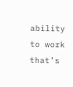ability to work that’s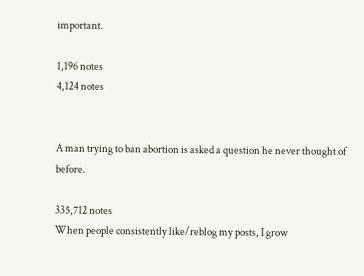important.

1,196 notes
4,124 notes


A man trying to ban abortion is asked a question he never thought of before.

335,712 notes
When people consistently like/reblog my posts, I grow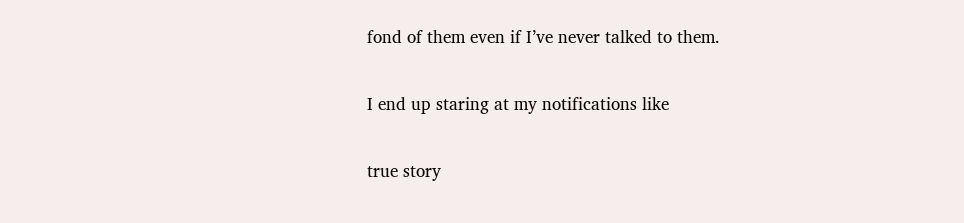fond of them even if I’ve never talked to them.


I end up staring at my notifications like


true story